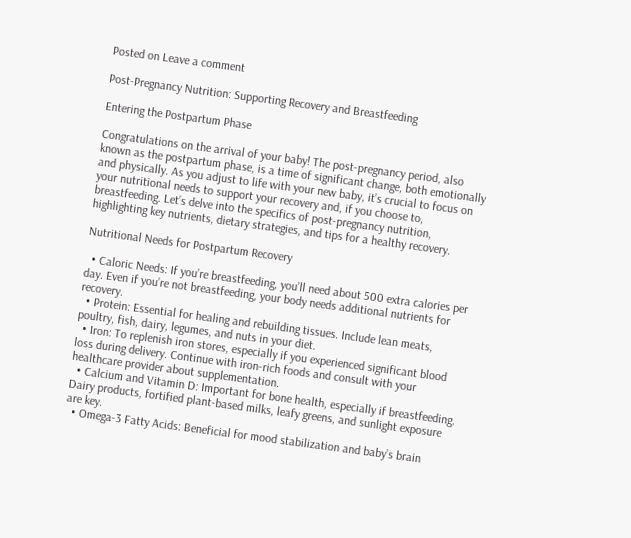Posted on Leave a comment

Post-Pregnancy Nutrition: Supporting Recovery and Breastfeeding

Entering the Postpartum Phase

Congratulations on the arrival of your baby! The post-pregnancy period, also known as the postpartum phase, is a time of significant change, both emotionally and physically. As you adjust to life with your new baby, it’s crucial to focus on your nutritional needs to support your recovery and, if you choose to, breastfeeding. Let’s delve into the specifics of post-pregnancy nutrition, highlighting key nutrients, dietary strategies, and tips for a healthy recovery.

Nutritional Needs for Postpartum Recovery

  • Caloric Needs: If you’re breastfeeding, you’ll need about 500 extra calories per day. Even if you’re not breastfeeding, your body needs additional nutrients for recovery.
  • Protein: Essential for healing and rebuilding tissues. Include lean meats, poultry, fish, dairy, legumes, and nuts in your diet.
  • Iron: To replenish iron stores, especially if you experienced significant blood loss during delivery. Continue with iron-rich foods and consult with your healthcare provider about supplementation.
  • Calcium and Vitamin D: Important for bone health, especially if breastfeeding. Dairy products, fortified plant-based milks, leafy greens, and sunlight exposure are key.
  • Omega-3 Fatty Acids: Beneficial for mood stabilization and baby’s brain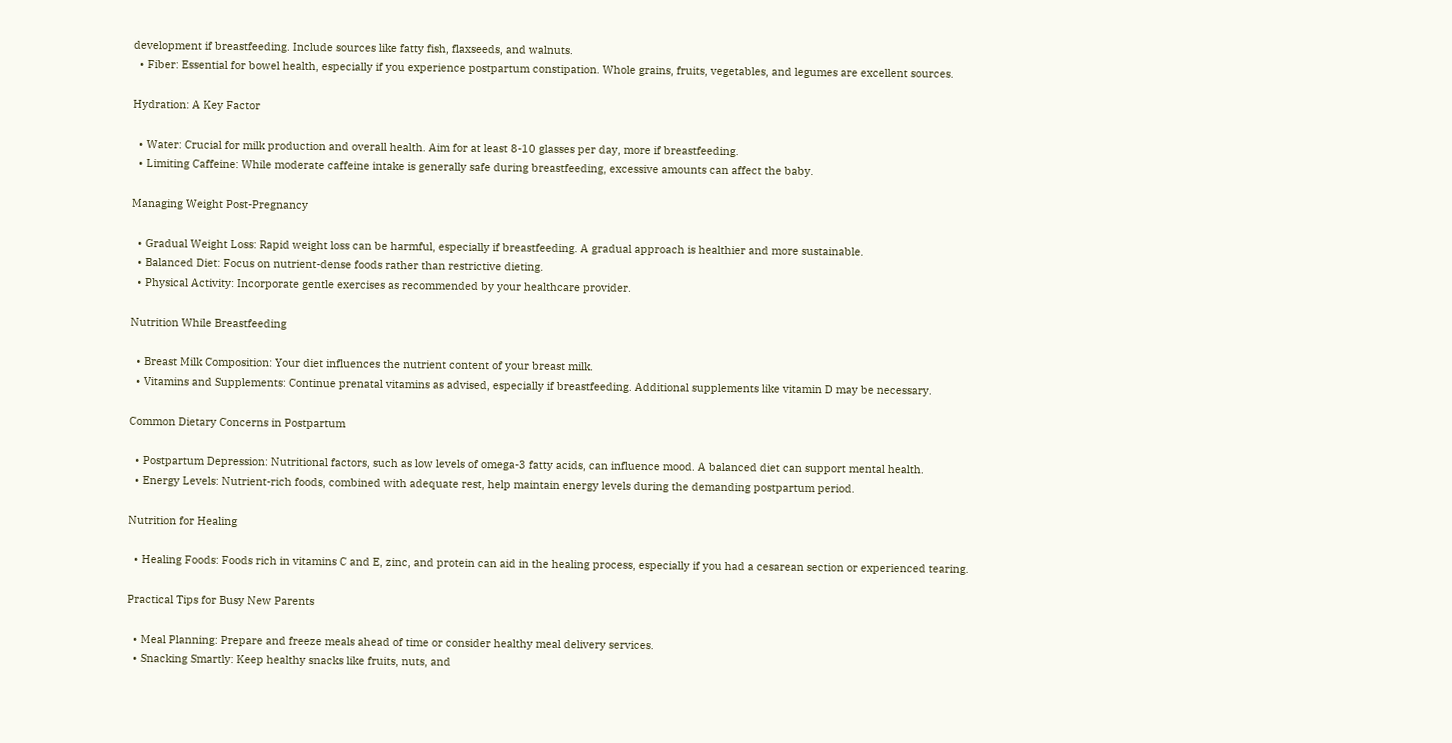development if breastfeeding. Include sources like fatty fish, flaxseeds, and walnuts.
  • Fiber: Essential for bowel health, especially if you experience postpartum constipation. Whole grains, fruits, vegetables, and legumes are excellent sources.

Hydration: A Key Factor

  • Water: Crucial for milk production and overall health. Aim for at least 8-10 glasses per day, more if breastfeeding.
  • Limiting Caffeine: While moderate caffeine intake is generally safe during breastfeeding, excessive amounts can affect the baby.

Managing Weight Post-Pregnancy

  • Gradual Weight Loss: Rapid weight loss can be harmful, especially if breastfeeding. A gradual approach is healthier and more sustainable.
  • Balanced Diet: Focus on nutrient-dense foods rather than restrictive dieting.
  • Physical Activity: Incorporate gentle exercises as recommended by your healthcare provider.

Nutrition While Breastfeeding

  • Breast Milk Composition: Your diet influences the nutrient content of your breast milk.
  • Vitamins and Supplements: Continue prenatal vitamins as advised, especially if breastfeeding. Additional supplements like vitamin D may be necessary.

Common Dietary Concerns in Postpartum

  • Postpartum Depression: Nutritional factors, such as low levels of omega-3 fatty acids, can influence mood. A balanced diet can support mental health.
  • Energy Levels: Nutrient-rich foods, combined with adequate rest, help maintain energy levels during the demanding postpartum period.

Nutrition for Healing

  • Healing Foods: Foods rich in vitamins C and E, zinc, and protein can aid in the healing process, especially if you had a cesarean section or experienced tearing.

Practical Tips for Busy New Parents

  • Meal Planning: Prepare and freeze meals ahead of time or consider healthy meal delivery services.
  • Snacking Smartly: Keep healthy snacks like fruits, nuts, and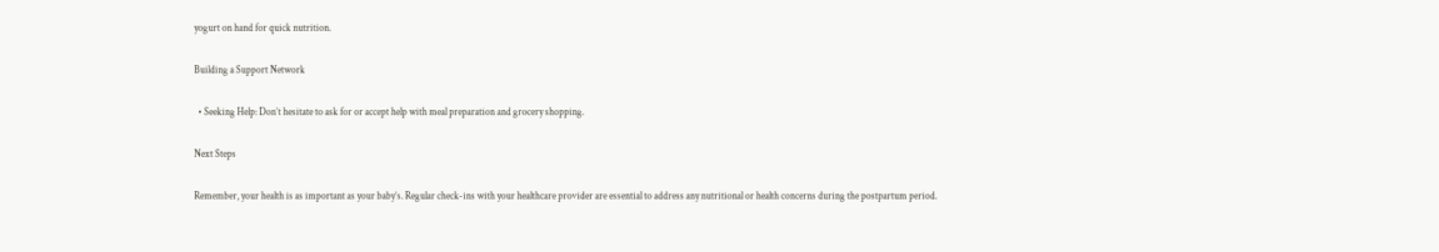yogurt on hand for quick nutrition.

Building a Support Network

  • Seeking Help: Don’t hesitate to ask for or accept help with meal preparation and grocery shopping.

Next Steps

Remember, your health is as important as your baby’s. Regular check-ins with your healthcare provider are essential to address any nutritional or health concerns during the postpartum period.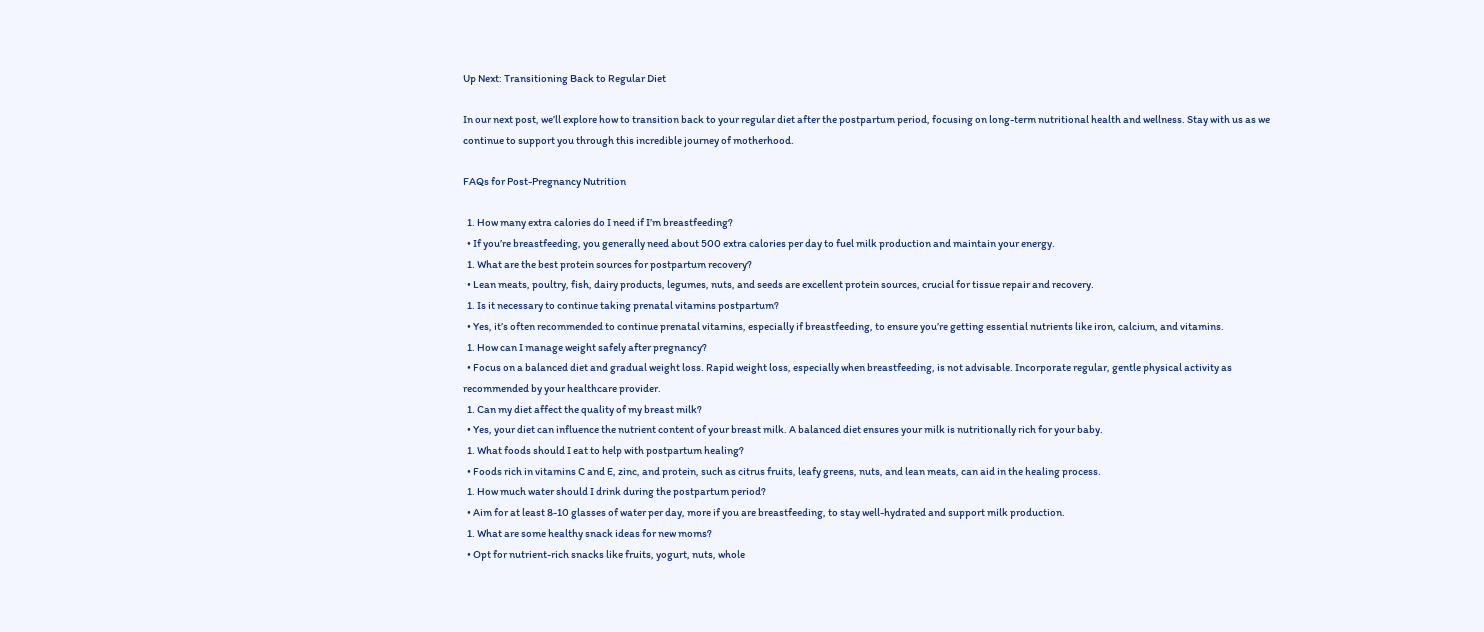Up Next: Transitioning Back to Regular Diet

In our next post, we’ll explore how to transition back to your regular diet after the postpartum period, focusing on long-term nutritional health and wellness. Stay with us as we continue to support you through this incredible journey of motherhood.

FAQs for Post-Pregnancy Nutrition

  1. How many extra calories do I need if I’m breastfeeding?
  • If you’re breastfeeding, you generally need about 500 extra calories per day to fuel milk production and maintain your energy.
  1. What are the best protein sources for postpartum recovery?
  • Lean meats, poultry, fish, dairy products, legumes, nuts, and seeds are excellent protein sources, crucial for tissue repair and recovery.
  1. Is it necessary to continue taking prenatal vitamins postpartum?
  • Yes, it’s often recommended to continue prenatal vitamins, especially if breastfeeding, to ensure you’re getting essential nutrients like iron, calcium, and vitamins.
  1. How can I manage weight safely after pregnancy?
  • Focus on a balanced diet and gradual weight loss. Rapid weight loss, especially when breastfeeding, is not advisable. Incorporate regular, gentle physical activity as recommended by your healthcare provider.
  1. Can my diet affect the quality of my breast milk?
  • Yes, your diet can influence the nutrient content of your breast milk. A balanced diet ensures your milk is nutritionally rich for your baby.
  1. What foods should I eat to help with postpartum healing?
  • Foods rich in vitamins C and E, zinc, and protein, such as citrus fruits, leafy greens, nuts, and lean meats, can aid in the healing process.
  1. How much water should I drink during the postpartum period?
  • Aim for at least 8-10 glasses of water per day, more if you are breastfeeding, to stay well-hydrated and support milk production.
  1. What are some healthy snack ideas for new moms?
  • Opt for nutrient-rich snacks like fruits, yogurt, nuts, whole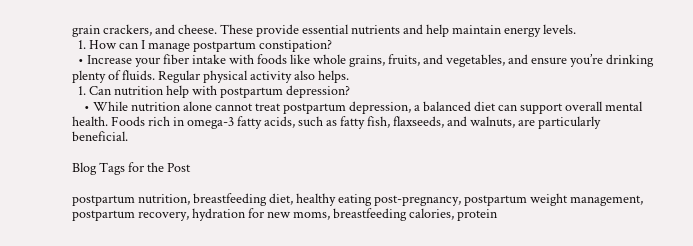grain crackers, and cheese. These provide essential nutrients and help maintain energy levels.
  1. How can I manage postpartum constipation?
  • Increase your fiber intake with foods like whole grains, fruits, and vegetables, and ensure you’re drinking plenty of fluids. Regular physical activity also helps.
  1. Can nutrition help with postpartum depression?
    • While nutrition alone cannot treat postpartum depression, a balanced diet can support overall mental health. Foods rich in omega-3 fatty acids, such as fatty fish, flaxseeds, and walnuts, are particularly beneficial.

Blog Tags for the Post

postpartum nutrition, breastfeeding diet, healthy eating post-pregnancy, postpartum weight management, postpartum recovery, hydration for new moms, breastfeeding calories, protein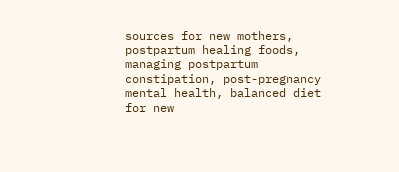sources for new mothers, postpartum healing foods, managing postpartum constipation, post-pregnancy mental health, balanced diet for new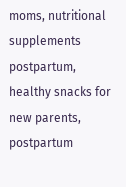moms, nutritional supplements postpartum, healthy snacks for new parents, postpartum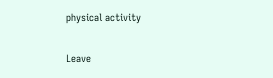physical activity

Leave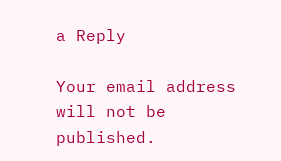a Reply

Your email address will not be published.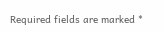Required fields are marked *